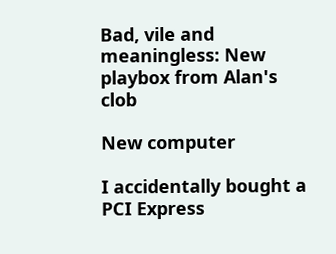Bad, vile and meaningless: New playbox from Alan's clob

New computer

I accidentally bought a PCI Express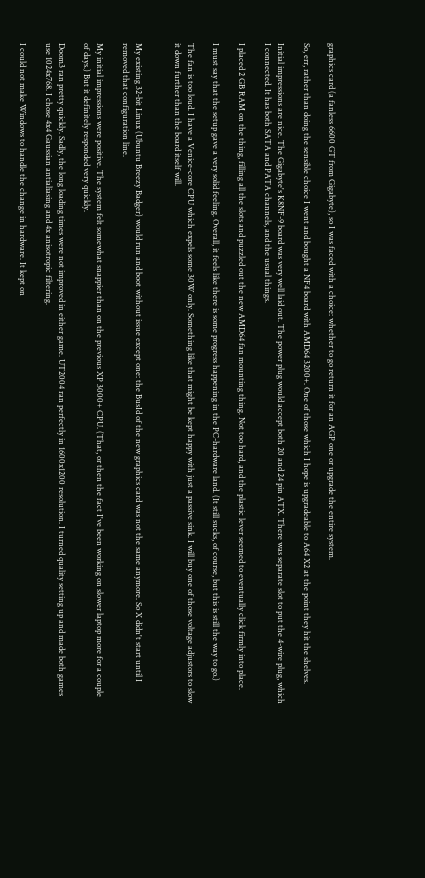graphics card (a fanless 6600 GT from Gigabyte), so I was faced with a choice: whether to go return it for an AGP one or upgrade the entire system.

So, err, rather than doing the sensible choice I went and bought a NF4 board with AMD64 3200+. One of those which I hope is upgradeable to A64 X2 at the point they hit the shelves.

Initial impressions are nice. The Gigabyte's K8NF-9 board was very well laid out. The power plug would accept both 20 and 24 pin ATX. There was separate slot to put the 4-wire plug, which I connected. It has both SATA and PATA channels, and the usual things.

I placed 2 GB RAM on the thing, filling all the slots and puzzled out the new AMD64 fan mounting thing. Not too hard, and the plastic lever seemed to eventually click firmly into place.

I must say that the setup gave a very solid feeling. Overall, it feels like there is some progress happening in the PC-hardware land. (It still sucks, of course, but this is still the way to go.)

The fan is too loud. I have a Venice-core CPU which expels some 30W only. Something like that might be kept happy with just a passive sink. I will buy one of those voltage adjustors to slow it down further than the board itself will.


My existing 32-bit Linux (Ubuntu Breezy Badger) would run and boot without issue except one: the BusId of the new graphics card was not the same anymore. So X didn't start until I removed that configuration line.

My initial impressions were positive. The system felt somewhat snappier than on the previous XP 3000+ CPU. (That, or then the fact I've been working on slower laptop more for a couple of days.) But it definitely responded very quickly.

Doom3 ran pretty quickly. Sadly, the long loading times were not improved in either game. UT2004 ran perfectly in 1600x1200 resolution. I turned quality setting up and made both games use 1024x768. I chose 4x4 Gaussian antialiasing and 4x anisotropic filtering.

I could not make Windows to handle the change in hardware. It kept on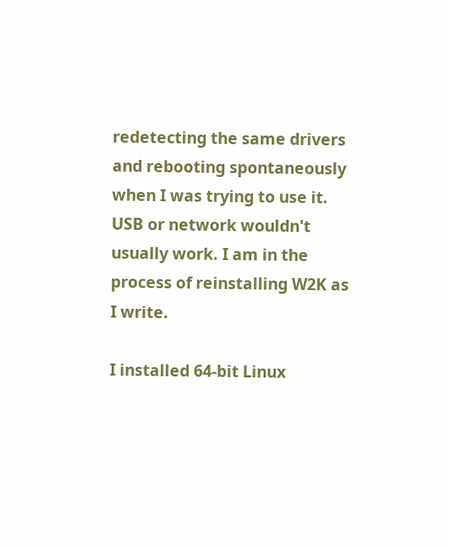redetecting the same drivers and rebooting spontaneously when I was trying to use it. USB or network wouldn't usually work. I am in the process of reinstalling W2K as I write.

I installed 64-bit Linux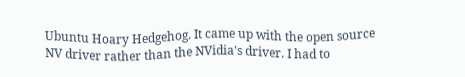Ubuntu Hoary Hedgehog. It came up with the open source NV driver rather than the NVidia's driver. I had to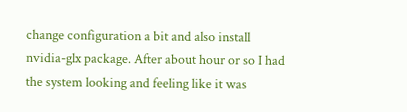change configuration a bit and also install nvidia-glx package. After about hour or so I had the system looking and feeling like it was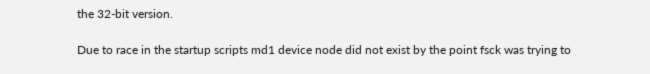the 32-bit version.

Due to race in the startup scripts md1 device node did not exist by the point fsck was trying to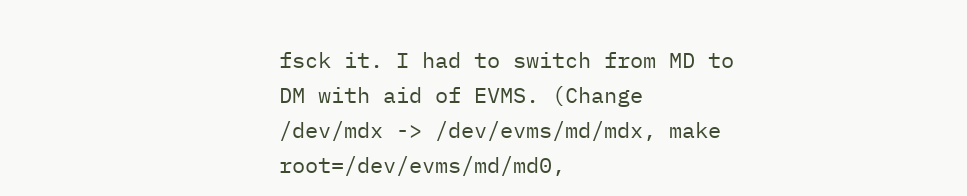fsck it. I had to switch from MD to DM with aid of EVMS. (Change /dev/mdx -> /dev/evms/md/mdx, make root=/dev/evms/md/md0,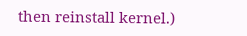then reinstall kernel.)